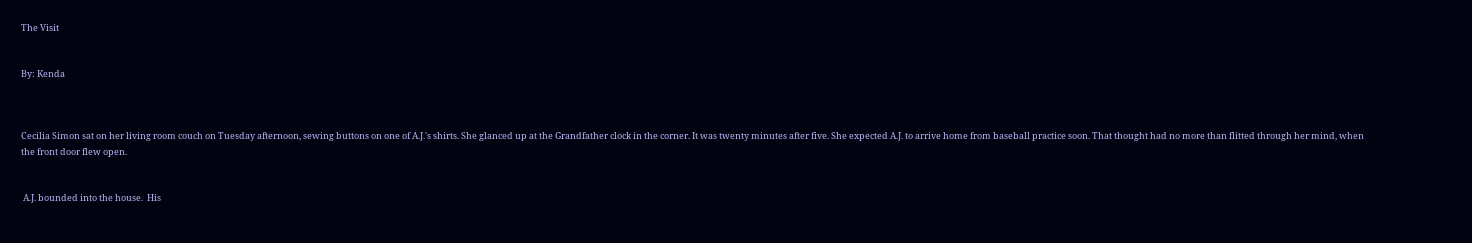The Visit


By: Kenda



Cecilia Simon sat on her living room couch on Tuesday afternoon, sewing buttons on one of A.J.'s shirts. She glanced up at the Grandfather clock in the corner. It was twenty minutes after five. She expected A.J. to arrive home from baseball practice soon. That thought had no more than flitted through her mind, when the front door flew open.


 A.J. bounded into the house.  His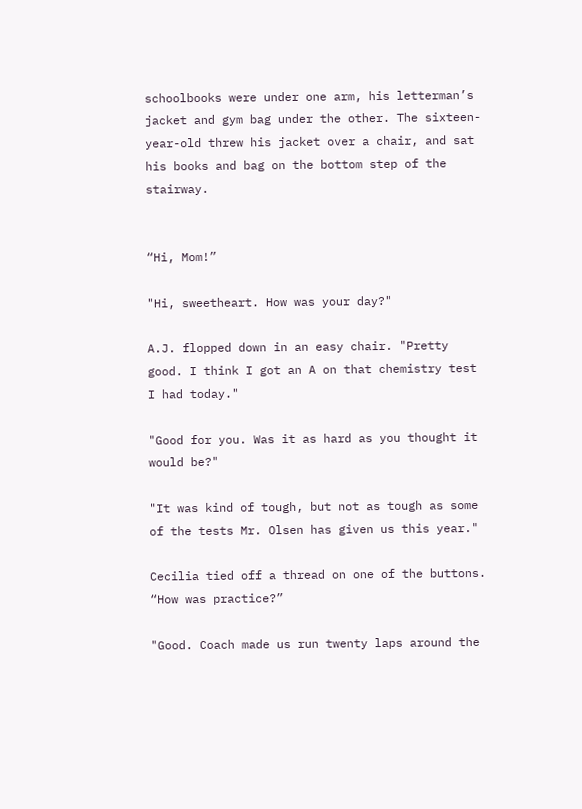schoolbooks were under one arm, his letterman’s jacket and gym bag under the other. The sixteen-year-old threw his jacket over a chair, and sat his books and bag on the bottom step of the stairway.


“Hi, Mom!”

"Hi, sweetheart. How was your day?"

A.J. flopped down in an easy chair. "Pretty good. I think I got an A on that chemistry test I had today."

"Good for you. Was it as hard as you thought it would be?"

"It was kind of tough, but not as tough as some of the tests Mr. Olsen has given us this year."

Cecilia tied off a thread on one of the buttons. “How was practice?”

"Good. Coach made us run twenty laps around the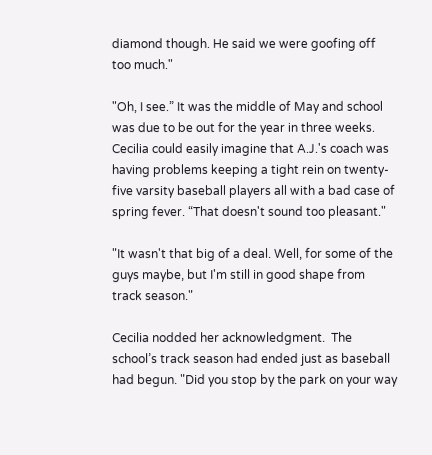diamond though. He said we were goofing off too much."

"Oh, I see.” It was the middle of May and school was due to be out for the year in three weeks. Cecilia could easily imagine that A.J.'s coach was having problems keeping a tight rein on twenty-five varsity baseball players all with a bad case of spring fever. “That doesn't sound too pleasant."

"It wasn't that big of a deal. Well, for some of the guys maybe, but I'm still in good shape from track season."

Cecilia nodded her acknowledgment.  The school’s track season had ended just as baseball had begun. "Did you stop by the park on your way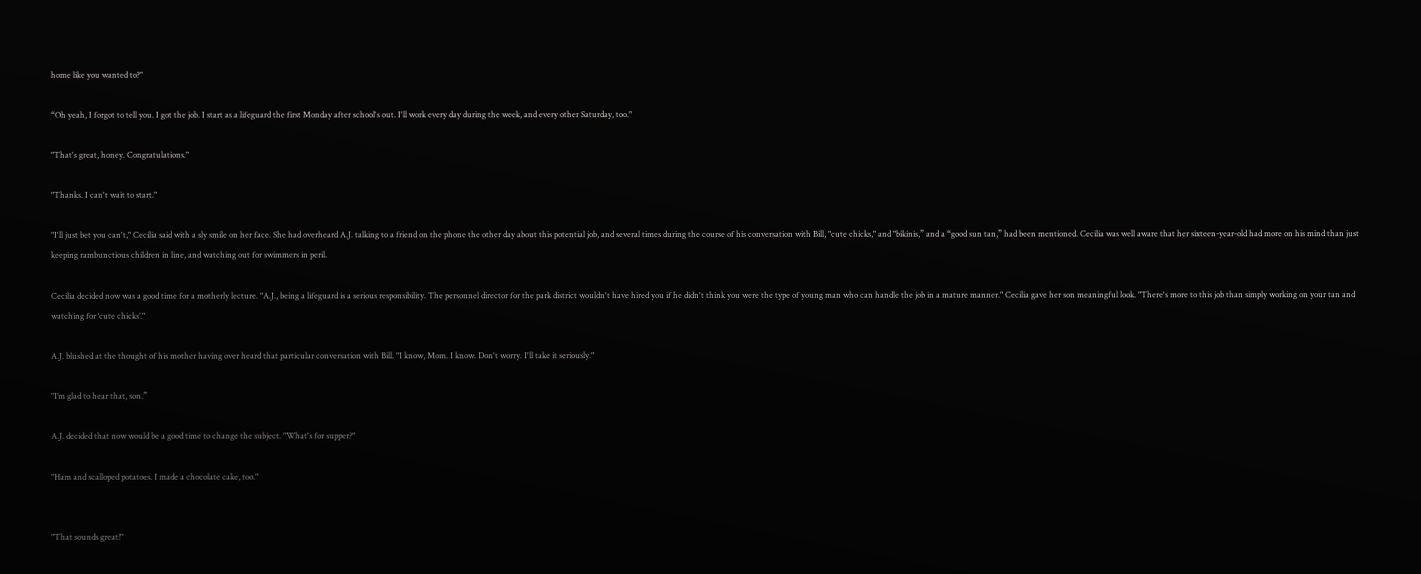home like you wanted to?"

“Oh yeah, I forgot to tell you. I got the job. I start as a lifeguard the first Monday after school's out. I'll work every day during the week, and every other Saturday, too."

"That's great, honey. Congratulations."

"Thanks. I can't wait to start."

"I'll just bet you can't," Cecilia said with a sly smile on her face. She had overheard A.J. talking to a friend on the phone the other day about this potential job, and several times during the course of his conversation with Bill, "cute chicks," and "bikinis,” and a “good sun tan,” had been mentioned. Cecilia was well aware that her sixteen-year-old had more on his mind than just keeping rambunctious children in line, and watching out for swimmers in peril.

Cecilia decided now was a good time for a motherly lecture. "A.J., being a lifeguard is a serious responsibility. The personnel director for the park district wouldn't have hired you if he didn't think you were the type of young man who can handle the job in a mature manner." Cecilia gave her son meaningful look. "There's more to this job than simply working on your tan and watching for ‘cute chicks’."

A.J. blushed at the thought of his mother having over heard that particular conversation with Bill. "I know, Mom. I know. Don't worry. I'll take it seriously."

"I’m glad to hear that, son.”

A.J. decided that now would be a good time to change the subject. "What's for supper?"

"Ham and scalloped potatoes. I made a chocolate cake, too."


"That sounds great!"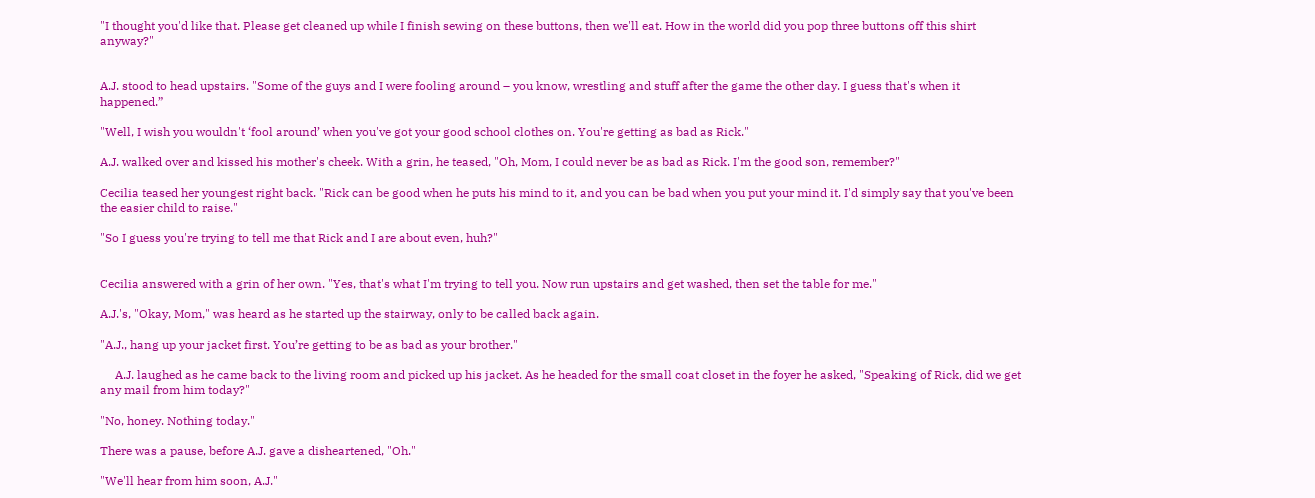"I thought you'd like that. Please get cleaned up while I finish sewing on these buttons, then we'll eat. How in the world did you pop three buttons off this shirt anyway?"


A.J. stood to head upstairs. "Some of the guys and I were fooling around – you know, wrestling and stuff after the game the other day. I guess that's when it happened.”

"Well, I wish you wouldn't ‘fool around’ when you've got your good school clothes on. You're getting as bad as Rick."

A.J. walked over and kissed his mother's cheek. With a grin, he teased, "Oh, Mom, I could never be as bad as Rick. I'm the good son, remember?"

Cecilia teased her youngest right back. "Rick can be good when he puts his mind to it, and you can be bad when you put your mind it. I'd simply say that you've been the easier child to raise."

"So I guess you're trying to tell me that Rick and I are about even, huh?"


Cecilia answered with a grin of her own. "Yes, that's what I'm trying to tell you. Now run upstairs and get washed, then set the table for me."

A.J.'s, "Okay, Mom," was heard as he started up the stairway, only to be called back again.

"A.J., hang up your jacket first. You’re getting to be as bad as your brother."

     A.J. laughed as he came back to the living room and picked up his jacket. As he headed for the small coat closet in the foyer he asked, "Speaking of Rick, did we get any mail from him today?"

"No, honey. Nothing today."

There was a pause, before A.J. gave a disheartened, "Oh."

"We'll hear from him soon, A.J."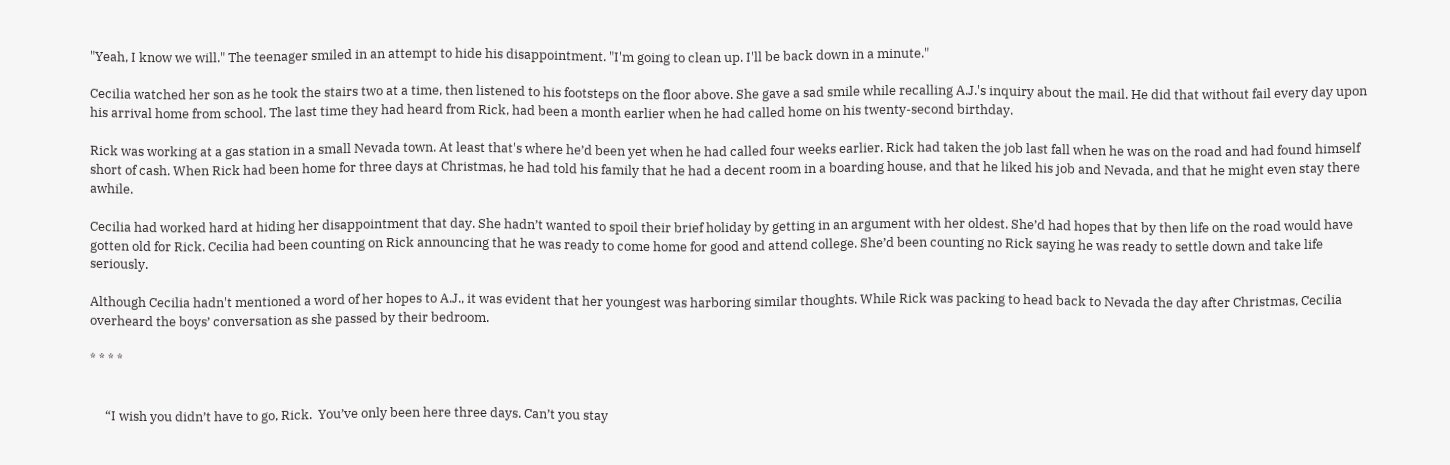"Yeah, I know we will." The teenager smiled in an attempt to hide his disappointment. "I'm going to clean up. I'll be back down in a minute."

Cecilia watched her son as he took the stairs two at a time, then listened to his footsteps on the floor above. She gave a sad smile while recalling A.J.'s inquiry about the mail. He did that without fail every day upon his arrival home from school. The last time they had heard from Rick, had been a month earlier when he had called home on his twenty-second birthday.

Rick was working at a gas station in a small Nevada town. At least that's where he’d been yet when he had called four weeks earlier. Rick had taken the job last fall when he was on the road and had found himself short of cash. When Rick had been home for three days at Christmas, he had told his family that he had a decent room in a boarding house, and that he liked his job and Nevada, and that he might even stay there awhile.

Cecilia had worked hard at hiding her disappointment that day. She hadn’t wanted to spoil their brief holiday by getting in an argument with her oldest. She’d had hopes that by then life on the road would have gotten old for Rick. Cecilia had been counting on Rick announcing that he was ready to come home for good and attend college. She’d been counting no Rick saying he was ready to settle down and take life seriously.

Although Cecilia hadn't mentioned a word of her hopes to A.J., it was evident that her youngest was harboring similar thoughts. While Rick was packing to head back to Nevada the day after Christmas, Cecilia overheard the boys’ conversation as she passed by their bedroom.

* * * *


     “I wish you didn’t have to go, Rick.  You’ve only been here three days. Can’t you stay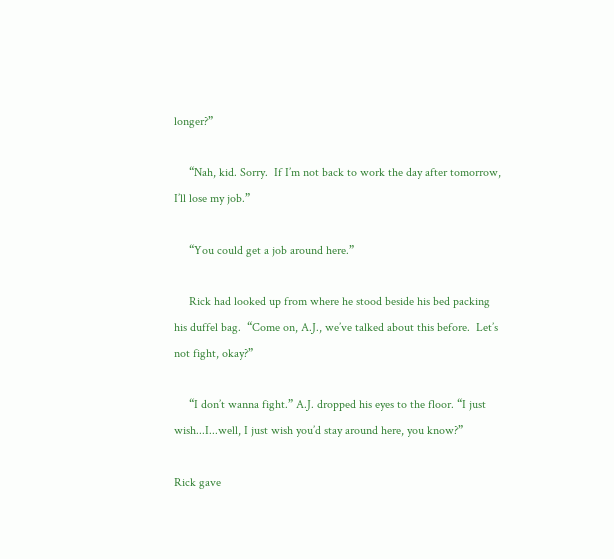longer?”

     “Nah, kid. Sorry.  If I’m not back to work the day after tomorrow, I’ll lose my job.”

     “You could get a job around here.”

     Rick had looked up from where he stood beside his bed packing his duffel bag.  “Come on, A.J., we’ve talked about this before.  Let’s not fight, okay?”

     “I don’t wanna fight.” A.J. dropped his eyes to the floor. “I just wish...I...well, I just wish you’d stay around here, you know?”

Rick gave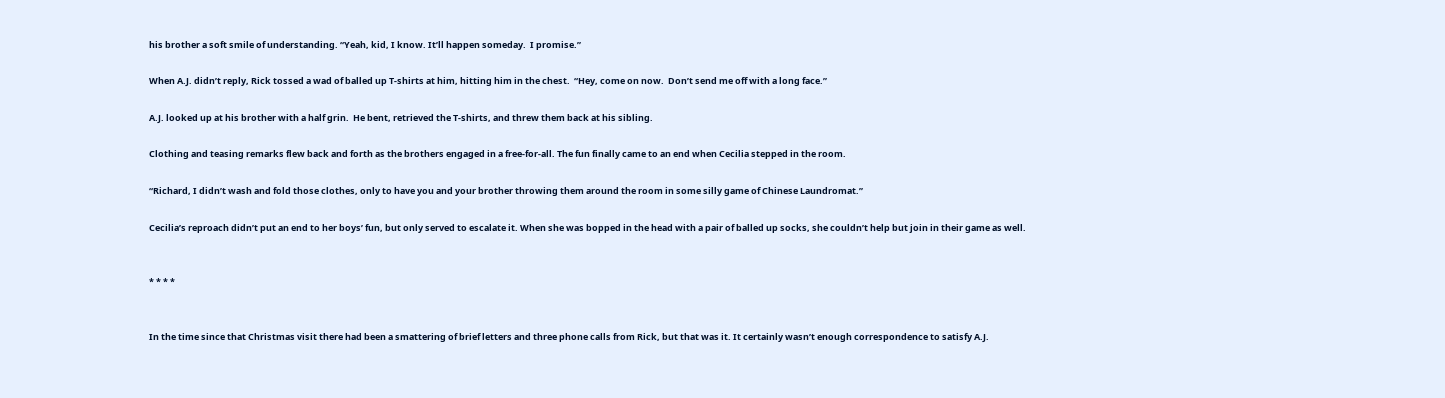his brother a soft smile of understanding. “Yeah, kid, I know. It’ll happen someday.  I promise.”

When A.J. didn’t reply, Rick tossed a wad of balled up T-shirts at him, hitting him in the chest.  “Hey, come on now.  Don’t send me off with a long face.”

A.J. looked up at his brother with a half grin.  He bent, retrieved the T-shirts, and threw them back at his sibling.

Clothing and teasing remarks flew back and forth as the brothers engaged in a free-for-all. The fun finally came to an end when Cecilia stepped in the room.

“Richard, I didn’t wash and fold those clothes, only to have you and your brother throwing them around the room in some silly game of Chinese Laundromat.”

Cecilia’s reproach didn’t put an end to her boys’ fun, but only served to escalate it. When she was bopped in the head with a pair of balled up socks, she couldn’t help but join in their game as well.


* * * *


In the time since that Christmas visit there had been a smattering of brief letters and three phone calls from Rick, but that was it. It certainly wasn’t enough correspondence to satisfy A.J.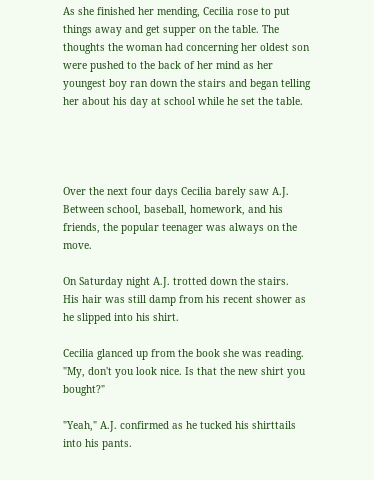As she finished her mending, Cecilia rose to put things away and get supper on the table. The thoughts the woman had concerning her oldest son were pushed to the back of her mind as her youngest boy ran down the stairs and began telling her about his day at school while he set the table.




Over the next four days Cecilia barely saw A.J. Between school, baseball, homework, and his friends, the popular teenager was always on the move.

On Saturday night A.J. trotted down the stairs.  His hair was still damp from his recent shower as he slipped into his shirt.

Cecilia glanced up from the book she was reading. "My, don't you look nice. Is that the new shirt you bought?"

"Yeah," A.J. confirmed as he tucked his shirttails into his pants.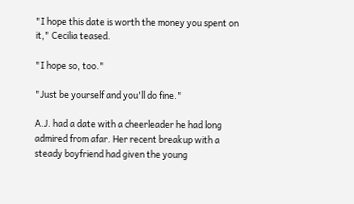"I hope this date is worth the money you spent on it," Cecilia teased.

"I hope so, too."

"Just be yourself and you'll do fine."

A.J. had a date with a cheerleader he had long admired from afar. Her recent breakup with a steady boyfriend had given the young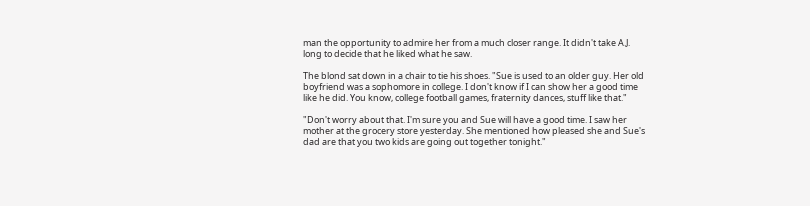man the opportunity to admire her from a much closer range. It didn't take A.J. long to decide that he liked what he saw.

The blond sat down in a chair to tie his shoes. "Sue is used to an older guy. Her old boyfriend was a sophomore in college. I don't know if I can show her a good time like he did. You know, college football games, fraternity dances, stuff like that."

"Don't worry about that. I'm sure you and Sue will have a good time. I saw her mother at the grocery store yesterday. She mentioned how pleased she and Sue's dad are that you two kids are going out together tonight."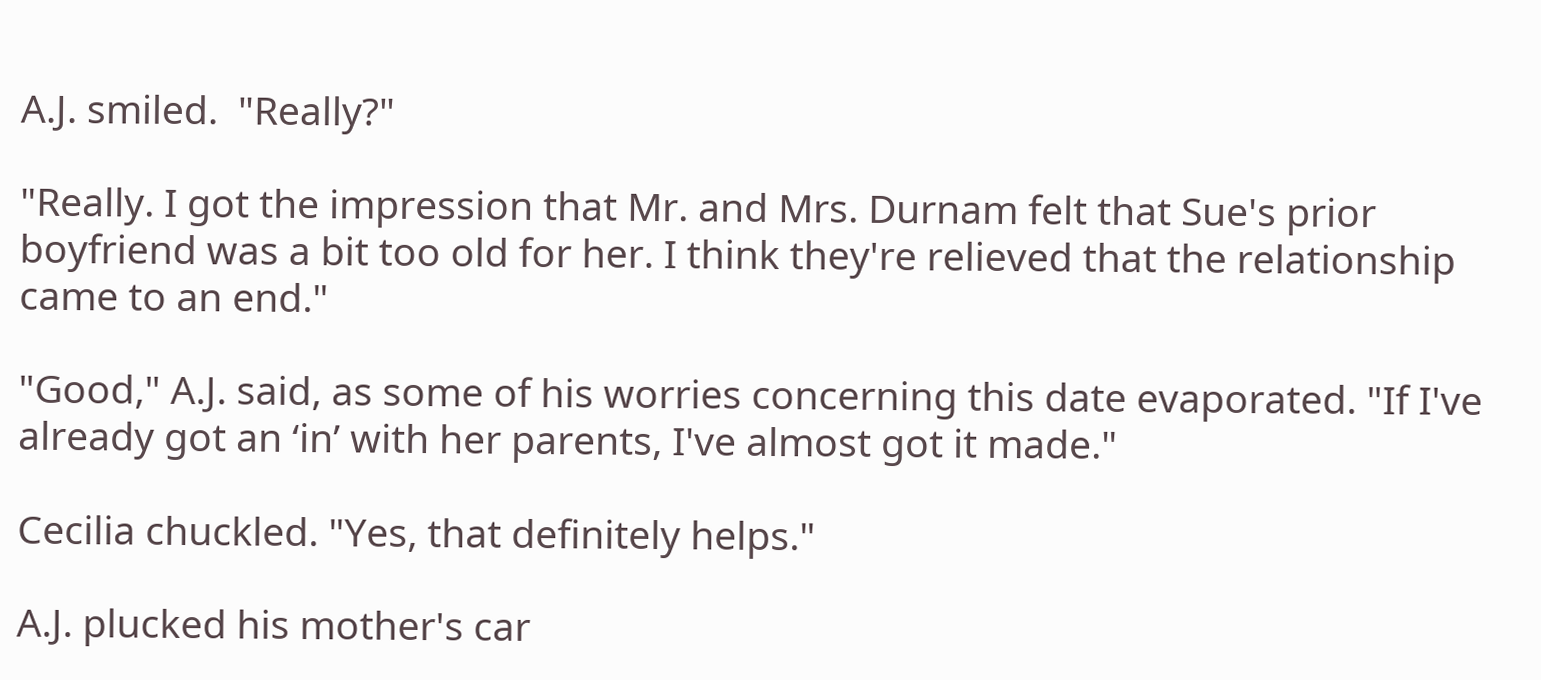A.J. smiled.  "Really?"

"Really. I got the impression that Mr. and Mrs. Durnam felt that Sue's prior boyfriend was a bit too old for her. I think they're relieved that the relationship came to an end."

"Good," A.J. said, as some of his worries concerning this date evaporated. "If I've already got an ‘in’ with her parents, I've almost got it made."

Cecilia chuckled. "Yes, that definitely helps."

A.J. plucked his mother's car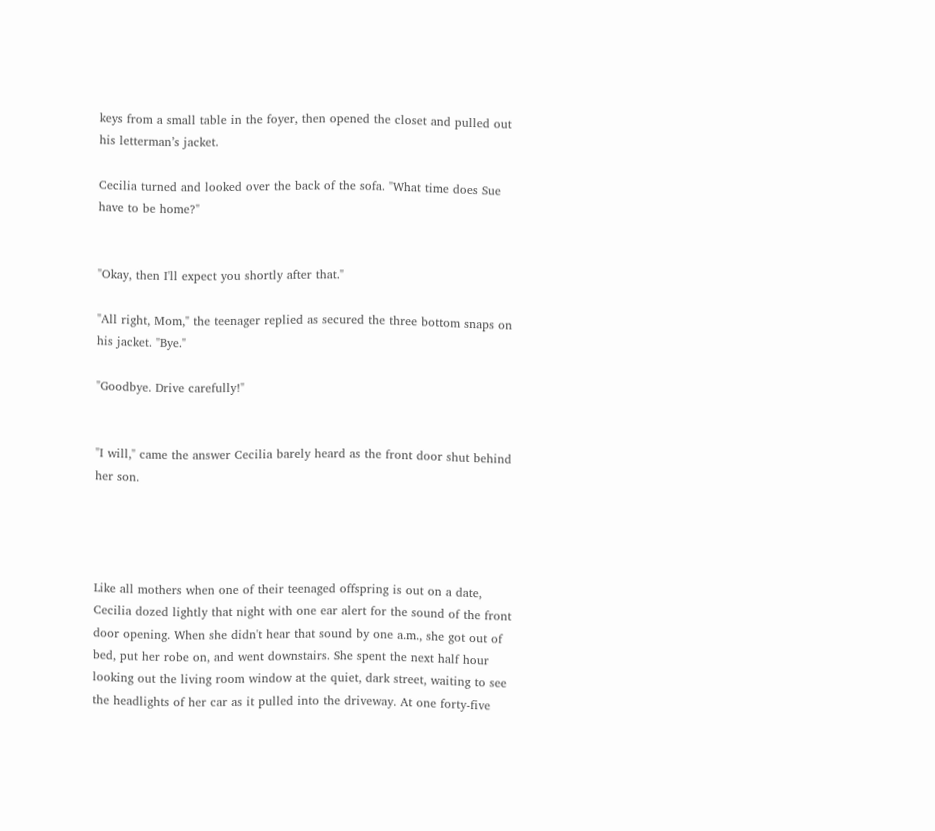keys from a small table in the foyer, then opened the closet and pulled out his letterman’s jacket.

Cecilia turned and looked over the back of the sofa. "What time does Sue have to be home?"


"Okay, then I'll expect you shortly after that."

"All right, Mom," the teenager replied as secured the three bottom snaps on his jacket. "Bye."

"Goodbye. Drive carefully!"


"I will," came the answer Cecilia barely heard as the front door shut behind her son.




Like all mothers when one of their teenaged offspring is out on a date, Cecilia dozed lightly that night with one ear alert for the sound of the front door opening. When she didn't hear that sound by one a.m., she got out of bed, put her robe on, and went downstairs. She spent the next half hour looking out the living room window at the quiet, dark street, waiting to see the headlights of her car as it pulled into the driveway. At one forty-five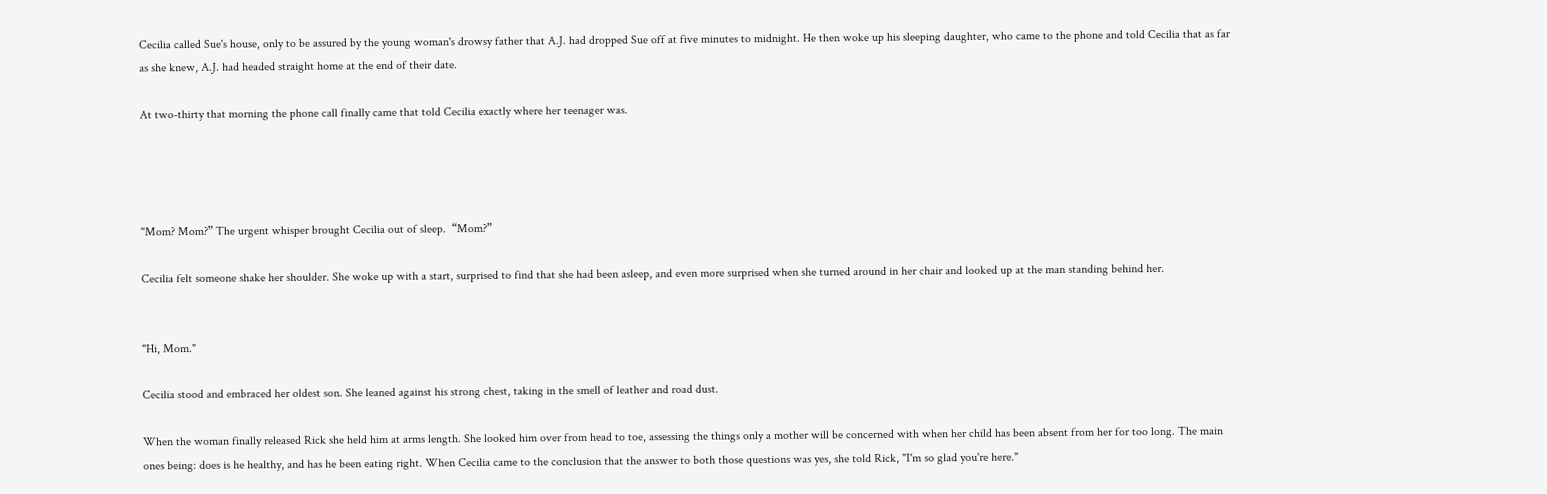Cecilia called Sue's house, only to be assured by the young woman's drowsy father that A.J. had dropped Sue off at five minutes to midnight. He then woke up his sleeping daughter, who came to the phone and told Cecilia that as far as she knew, A.J. had headed straight home at the end of their date.

At two-thirty that morning the phone call finally came that told Cecilia exactly where her teenager was.




"Mom? Mom?” The urgent whisper brought Cecilia out of sleep.  “Mom?”

Cecilia felt someone shake her shoulder. She woke up with a start, surprised to find that she had been asleep, and even more surprised when she turned around in her chair and looked up at the man standing behind her.


"Hi, Mom."

Cecilia stood and embraced her oldest son. She leaned against his strong chest, taking in the smell of leather and road dust.

When the woman finally released Rick she held him at arms length. She looked him over from head to toe, assessing the things only a mother will be concerned with when her child has been absent from her for too long. The main ones being: does is he healthy, and has he been eating right. When Cecilia came to the conclusion that the answer to both those questions was yes, she told Rick, "I'm so glad you're here."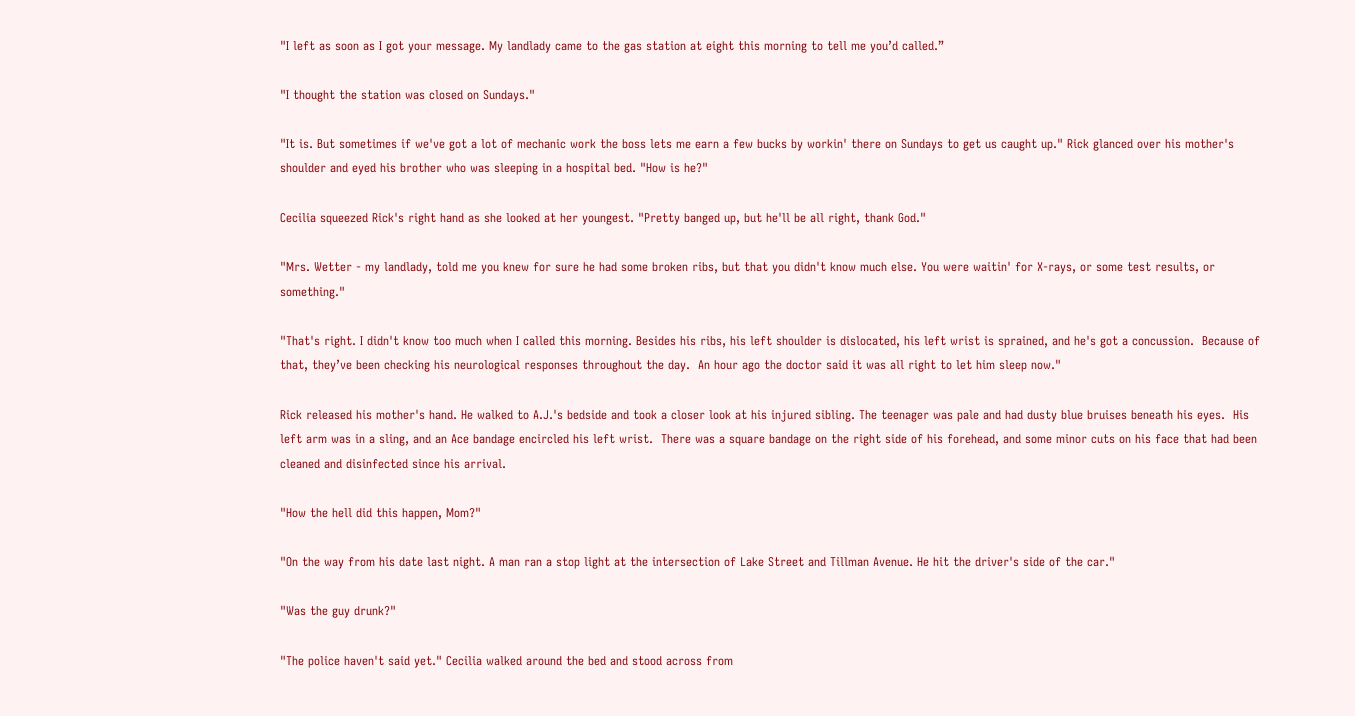"I left as soon as I got your message. My landlady came to the gas station at eight this morning to tell me you’d called.”

"I thought the station was closed on Sundays."

"It is. But sometimes if we've got a lot of mechanic work the boss lets me earn a few bucks by workin' there on Sundays to get us caught up." Rick glanced over his mother's shoulder and eyed his brother who was sleeping in a hospital bed. "How is he?"

Cecilia squeezed Rick's right hand as she looked at her youngest. "Pretty banged up, but he'll be all right, thank God."

"Mrs. Wetter - my landlady, told me you knew for sure he had some broken ribs, but that you didn't know much else. You were waitin' for X-rays, or some test results, or something."

"That's right. I didn't know too much when I called this morning. Besides his ribs, his left shoulder is dislocated, his left wrist is sprained, and he's got a concussion.  Because of that, they’ve been checking his neurological responses throughout the day.  An hour ago the doctor said it was all right to let him sleep now."

Rick released his mother's hand. He walked to A.J.'s bedside and took a closer look at his injured sibling. The teenager was pale and had dusty blue bruises beneath his eyes.  His left arm was in a sling, and an Ace bandage encircled his left wrist.  There was a square bandage on the right side of his forehead, and some minor cuts on his face that had been cleaned and disinfected since his arrival.

"How the hell did this happen, Mom?"

"On the way from his date last night. A man ran a stop light at the intersection of Lake Street and Tillman Avenue. He hit the driver's side of the car."

"Was the guy drunk?"

"The police haven't said yet." Cecilia walked around the bed and stood across from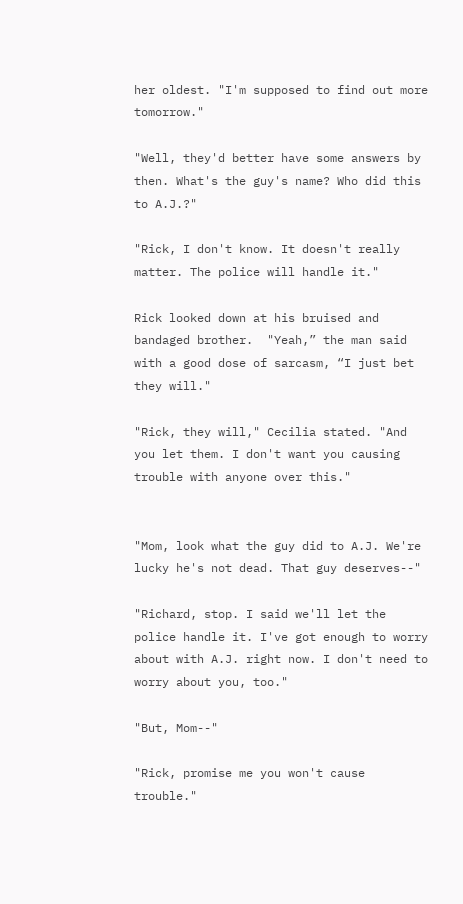her oldest. "I'm supposed to find out more tomorrow."

"Well, they'd better have some answers by then. What's the guy's name? Who did this to A.J.?"

"Rick, I don't know. It doesn't really matter. The police will handle it."

Rick looked down at his bruised and bandaged brother.  "Yeah,” the man said with a good dose of sarcasm, “I just bet they will."

"Rick, they will," Cecilia stated. "And you let them. I don't want you causing trouble with anyone over this."


"Mom, look what the guy did to A.J. We're lucky he's not dead. That guy deserves--"

"Richard, stop. I said we'll let the police handle it. I've got enough to worry about with A.J. right now. I don't need to worry about you, too."

"But, Mom--"

"Rick, promise me you won't cause trouble."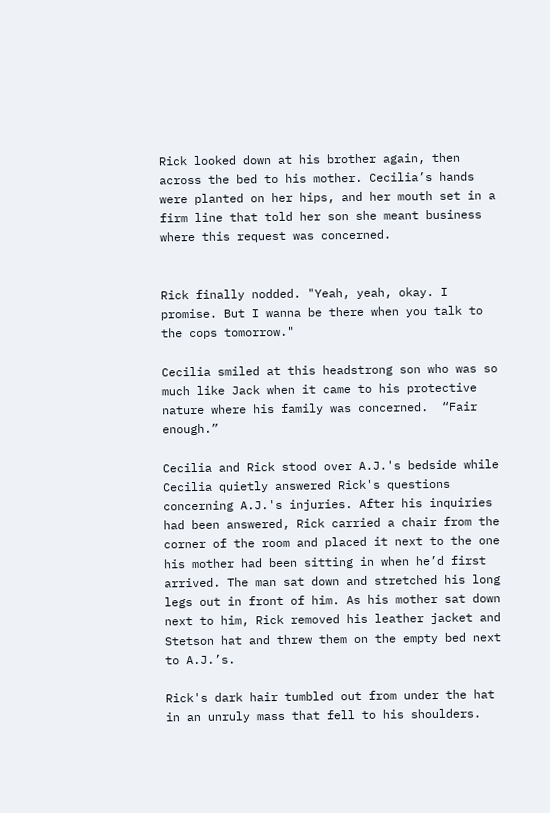Rick looked down at his brother again, then across the bed to his mother. Cecilia’s hands were planted on her hips, and her mouth set in a firm line that told her son she meant business where this request was concerned.


Rick finally nodded. "Yeah, yeah, okay. I promise. But I wanna be there when you talk to the cops tomorrow."

Cecilia smiled at this headstrong son who was so much like Jack when it came to his protective nature where his family was concerned.  “Fair enough.”

Cecilia and Rick stood over A.J.'s bedside while Cecilia quietly answered Rick's questions concerning A.J.'s injuries. After his inquiries had been answered, Rick carried a chair from the corner of the room and placed it next to the one his mother had been sitting in when he’d first arrived. The man sat down and stretched his long legs out in front of him. As his mother sat down next to him, Rick removed his leather jacket and Stetson hat and threw them on the empty bed next to A.J.’s.

Rick's dark hair tumbled out from under the hat in an unruly mass that fell to his shoulders.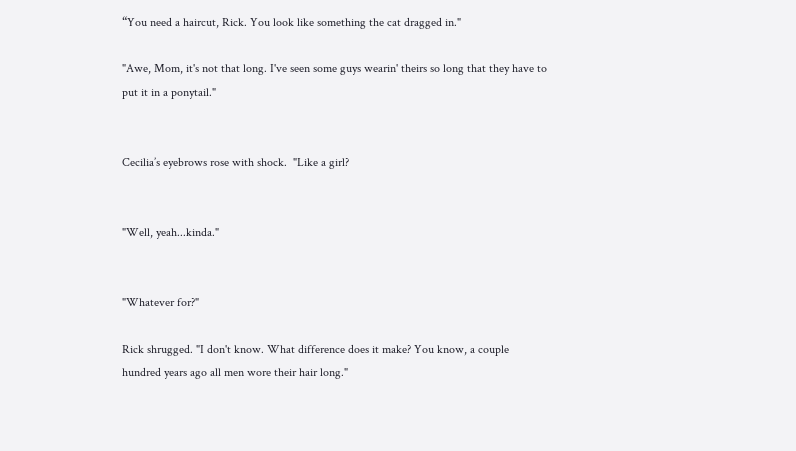“You need a haircut, Rick. You look like something the cat dragged in."

"Awe, Mom, it's not that long. I've seen some guys wearin' theirs so long that they have to put it in a ponytail."


Cecilia’s eyebrows rose with shock.  "Like a girl?


"Well, yeah...kinda."


"Whatever for?"

Rick shrugged. "I don't know. What difference does it make? You know, a couple hundred years ago all men wore their hair long."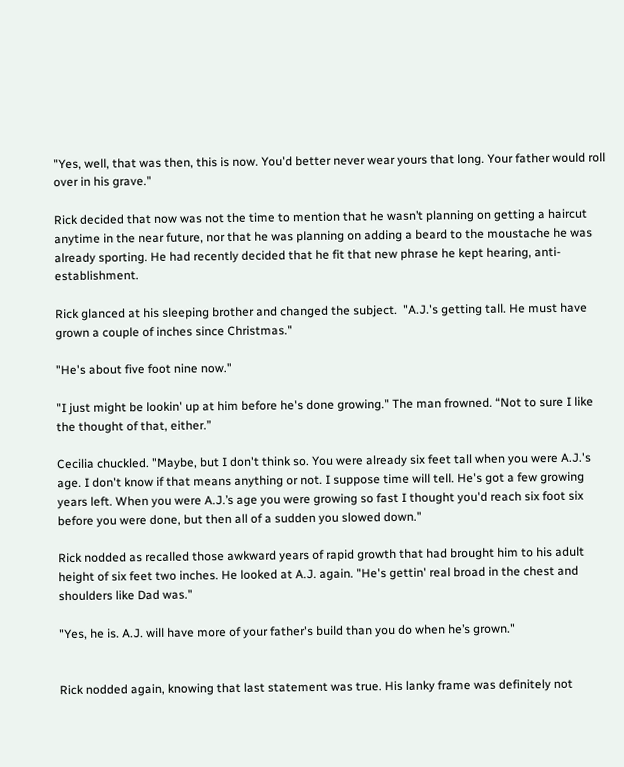"Yes, well, that was then, this is now. You'd better never wear yours that long. Your father would roll over in his grave."

Rick decided that now was not the time to mention that he wasn’t planning on getting a haircut anytime in the near future, nor that he was planning on adding a beard to the moustache he was already sporting. He had recently decided that he fit that new phrase he kept hearing, anti-establishment.

Rick glanced at his sleeping brother and changed the subject.  "A.J.'s getting tall. He must have grown a couple of inches since Christmas."

"He's about five foot nine now."

"I just might be lookin' up at him before he's done growing." The man frowned. “Not to sure I like the thought of that, either.”

Cecilia chuckled. "Maybe, but I don't think so. You were already six feet tall when you were A.J.'s age. I don't know if that means anything or not. I suppose time will tell. He's got a few growing years left. When you were A.J.’s age you were growing so fast I thought you'd reach six foot six before you were done, but then all of a sudden you slowed down."

Rick nodded as recalled those awkward years of rapid growth that had brought him to his adult height of six feet two inches. He looked at A.J. again. "He's gettin' real broad in the chest and shoulders like Dad was."

"Yes, he is. A.J. will have more of your father's build than you do when he’s grown."


Rick nodded again, knowing that last statement was true. His lanky frame was definitely not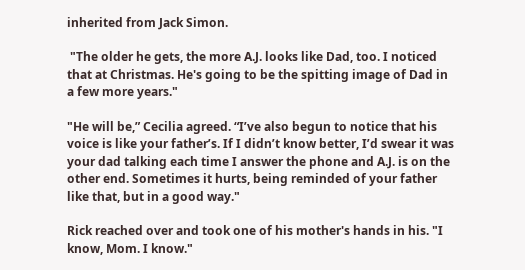inherited from Jack Simon.

 "The older he gets, the more A.J. looks like Dad, too. I noticed that at Christmas. He's going to be the spitting image of Dad in a few more years."

"He will be,” Cecilia agreed. “I’ve also begun to notice that his voice is like your father’s. If I didn’t know better, I’d swear it was your dad talking each time I answer the phone and A.J. is on the other end. Sometimes it hurts, being reminded of your father like that, but in a good way."

Rick reached over and took one of his mother's hands in his. "I know, Mom. I know."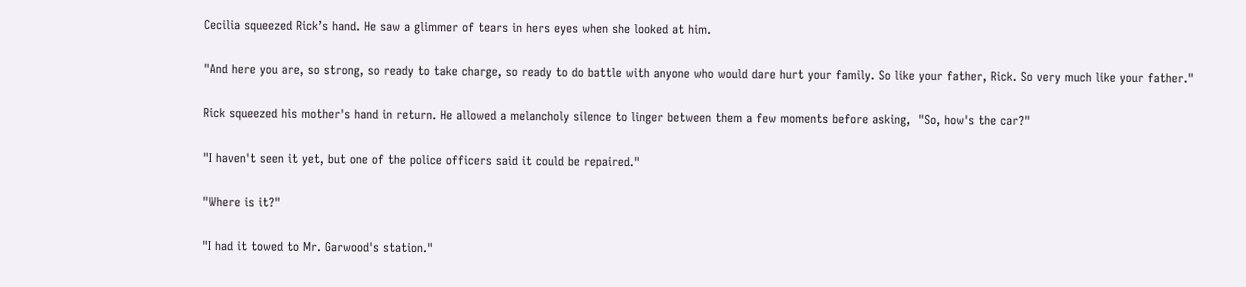Cecilia squeezed Rick’s hand. He saw a glimmer of tears in hers eyes when she looked at him.

"And here you are, so strong, so ready to take charge, so ready to do battle with anyone who would dare hurt your family. So like your father, Rick. So very much like your father."

Rick squeezed his mother's hand in return. He allowed a melancholy silence to linger between them a few moments before asking,  "So, how's the car?"

"I haven't seen it yet, but one of the police officers said it could be repaired."

"Where is it?"

"I had it towed to Mr. Garwood's station."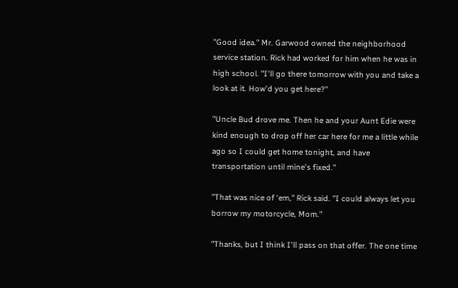"Good idea." Mr. Garwood owned the neighborhood service station. Rick had worked for him when he was in high school. "I'll go there tomorrow with you and take a look at it. How'd you get here?"

"Uncle Bud drove me. Then he and your Aunt Edie were kind enough to drop off her car here for me a little while ago so I could get home tonight, and have transportation until mine's fixed."

"That was nice of ‘em," Rick said. "I could always let you borrow my motorcycle, Mom."

"Thanks, but I think I'll pass on that offer. The one time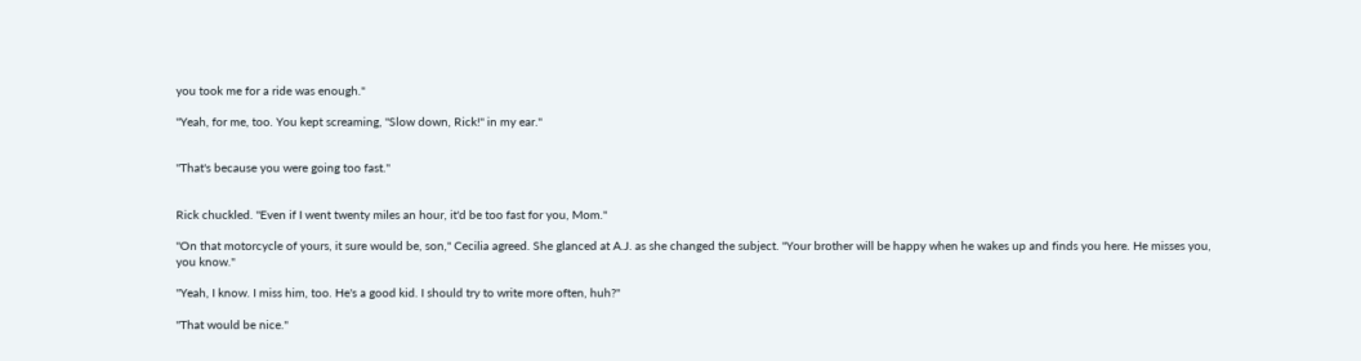you took me for a ride was enough."

"Yeah, for me, too. You kept screaming, "Slow down, Rick!" in my ear."


"That's because you were going too fast."


Rick chuckled. "Even if I went twenty miles an hour, it'd be too fast for you, Mom."

"On that motorcycle of yours, it sure would be, son," Cecilia agreed. She glanced at A.J. as she changed the subject. "Your brother will be happy when he wakes up and finds you here. He misses you, you know."

"Yeah, I know. I miss him, too. He's a good kid. I should try to write more often, huh?"

"That would be nice."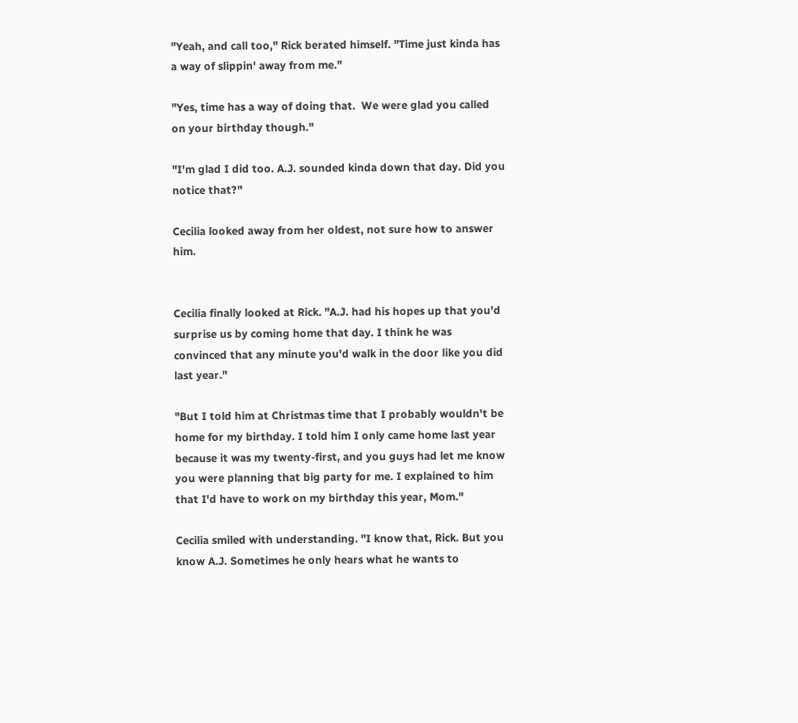"Yeah, and call too," Rick berated himself. "Time just kinda has a way of slippin' away from me."

"Yes, time has a way of doing that.  We were glad you called on your birthday though."

"I'm glad I did too. A.J. sounded kinda down that day. Did you notice that?"

Cecilia looked away from her oldest, not sure how to answer him.


Cecilia finally looked at Rick. "A.J. had his hopes up that you'd surprise us by coming home that day. I think he was convinced that any minute you'd walk in the door like you did last year."

"But I told him at Christmas time that I probably wouldn't be home for my birthday. I told him I only came home last year because it was my twenty-first, and you guys had let me know you were planning that big party for me. I explained to him that I'd have to work on my birthday this year, Mom."

Cecilia smiled with understanding. "I know that, Rick. But you know A.J. Sometimes he only hears what he wants to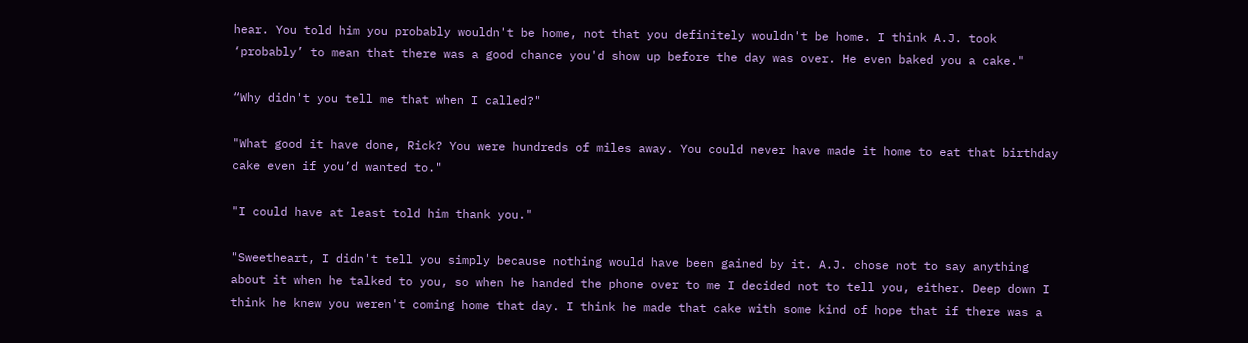hear. You told him you probably wouldn't be home, not that you definitely wouldn't be home. I think A.J. took ‘probably’ to mean that there was a good chance you'd show up before the day was over. He even baked you a cake."

“Why didn't you tell me that when I called?"

"What good it have done, Rick? You were hundreds of miles away. You could never have made it home to eat that birthday cake even if you’d wanted to."

"I could have at least told him thank you."

"Sweetheart, I didn't tell you simply because nothing would have been gained by it. A.J. chose not to say anything about it when he talked to you, so when he handed the phone over to me I decided not to tell you, either. Deep down I think he knew you weren't coming home that day. I think he made that cake with some kind of hope that if there was a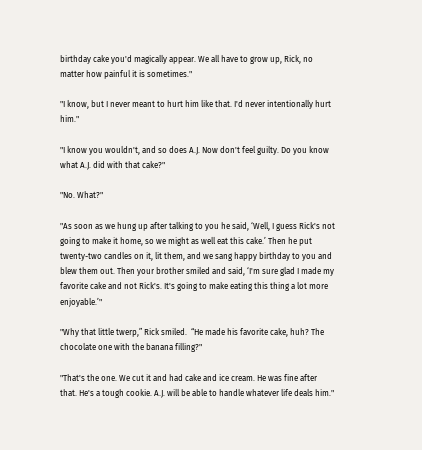birthday cake you'd magically appear. We all have to grow up, Rick, no matter how painful it is sometimes."

"I know, but I never meant to hurt him like that. I'd never intentionally hurt him."

"I know you wouldn't, and so does A.J. Now don't feel guilty. Do you know what A.J. did with that cake?"

"No. What?"

"As soon as we hung up after talking to you he said, ‘Well, I guess Rick's not going to make it home, so we might as well eat this cake.’ Then he put twenty-two candles on it, lit them, and we sang happy birthday to you and blew them out. Then your brother smiled and said, ‘I'm sure glad I made my favorite cake and not Rick's. It's going to make eating this thing a lot more enjoyable.’"

"Why that little twerp,” Rick smiled.  “He made his favorite cake, huh? The chocolate one with the banana filling?"

"That's the one. We cut it and had cake and ice cream. He was fine after that. He's a tough cookie. A.J. will be able to handle whatever life deals him."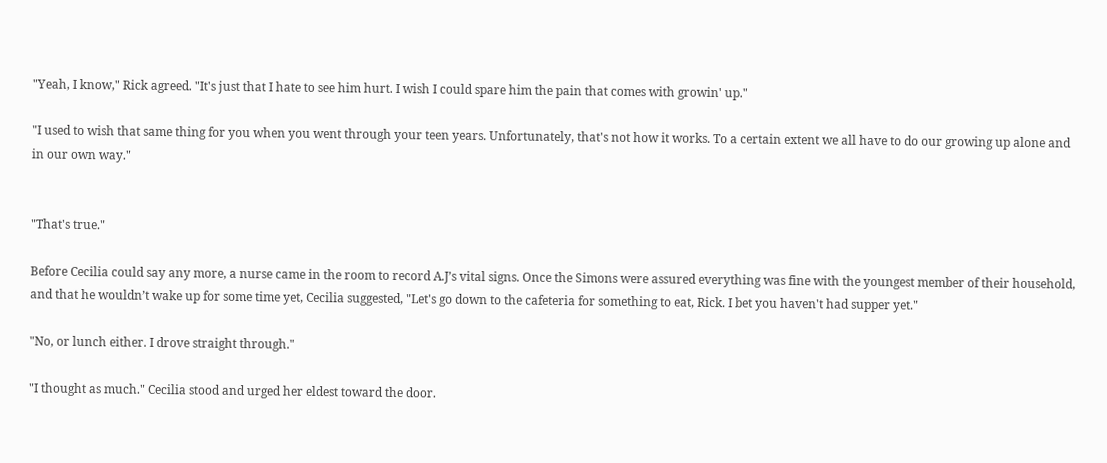"Yeah, I know," Rick agreed. "It's just that I hate to see him hurt. I wish I could spare him the pain that comes with growin' up."

"I used to wish that same thing for you when you went through your teen years. Unfortunately, that's not how it works. To a certain extent we all have to do our growing up alone and in our own way."


"That's true."

Before Cecilia could say any more, a nurse came in the room to record A.J’s vital signs. Once the Simons were assured everything was fine with the youngest member of their household, and that he wouldn’t wake up for some time yet, Cecilia suggested, "Let's go down to the cafeteria for something to eat, Rick. I bet you haven't had supper yet."

"No, or lunch either. I drove straight through."

"I thought as much." Cecilia stood and urged her eldest toward the door.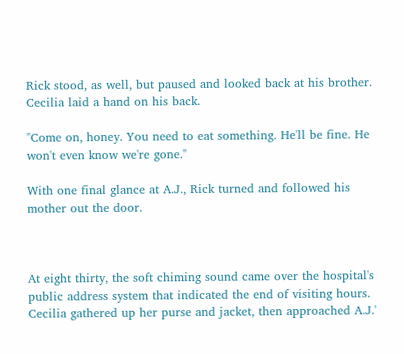Rick stood, as well, but paused and looked back at his brother.  Cecilia laid a hand on his back.

"Come on, honey. You need to eat something. He'll be fine. He won't even know we're gone."

With one final glance at A.J., Rick turned and followed his mother out the door.



At eight thirty, the soft chiming sound came over the hospital's public address system that indicated the end of visiting hours. Cecilia gathered up her purse and jacket, then approached A.J.'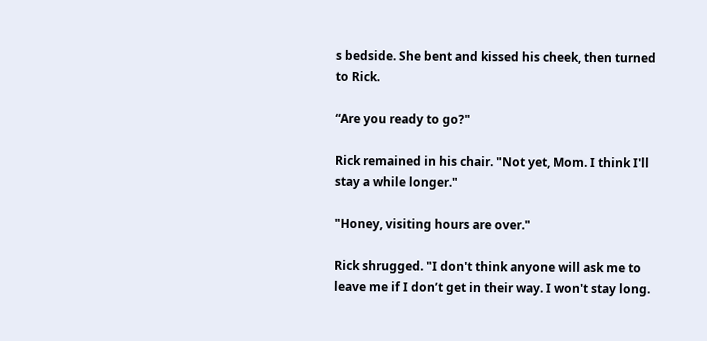s bedside. She bent and kissed his cheek, then turned to Rick.

“Are you ready to go?"

Rick remained in his chair. "Not yet, Mom. I think I'll stay a while longer."

"Honey, visiting hours are over."

Rick shrugged. "I don't think anyone will ask me to leave me if I don’t get in their way. I won't stay long.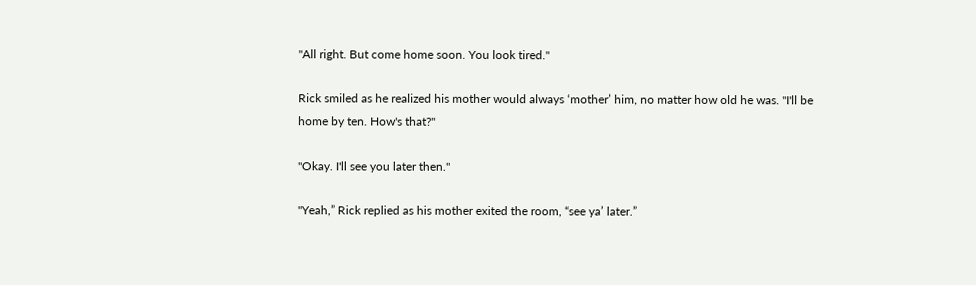"All right. But come home soon. You look tired."

Rick smiled as he realized his mother would always ‘mother’ him, no matter how old he was. "I'll be home by ten. How's that?"

"Okay. I'll see you later then."

"Yeah,” Rick replied as his mother exited the room, “see ya’ later.”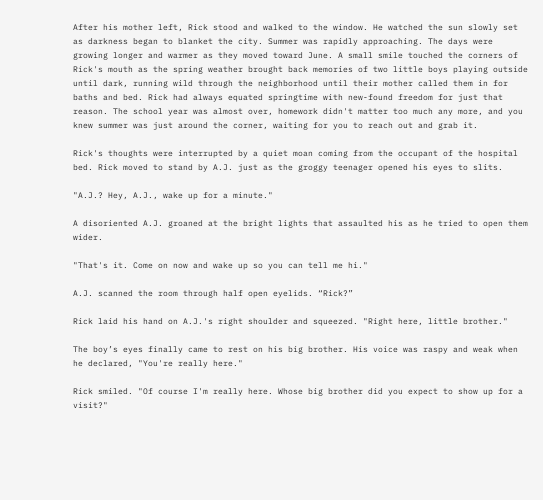After his mother left, Rick stood and walked to the window. He watched the sun slowly set as darkness began to blanket the city. Summer was rapidly approaching. The days were growing longer and warmer as they moved toward June. A small smile touched the corners of Rick's mouth as the spring weather brought back memories of two little boys playing outside until dark, running wild through the neighborhood until their mother called them in for baths and bed. Rick had always equated springtime with new-found freedom for just that reason. The school year was almost over, homework didn't matter too much any more, and you knew summer was just around the corner, waiting for you to reach out and grab it.

Rick's thoughts were interrupted by a quiet moan coming from the occupant of the hospital bed. Rick moved to stand by A.J. just as the groggy teenager opened his eyes to slits.

"A.J.? Hey, A.J., wake up for a minute."

A disoriented A.J. groaned at the bright lights that assaulted his as he tried to open them wider.

"That's it. Come on now and wake up so you can tell me hi."

A.J. scanned the room through half open eyelids. “Rick?”

Rick laid his hand on A.J.'s right shoulder and squeezed. "Right here, little brother."

The boy’s eyes finally came to rest on his big brother. His voice was raspy and weak when he declared, "You're really here."

Rick smiled. "Of course I'm really here. Whose big brother did you expect to show up for a visit?"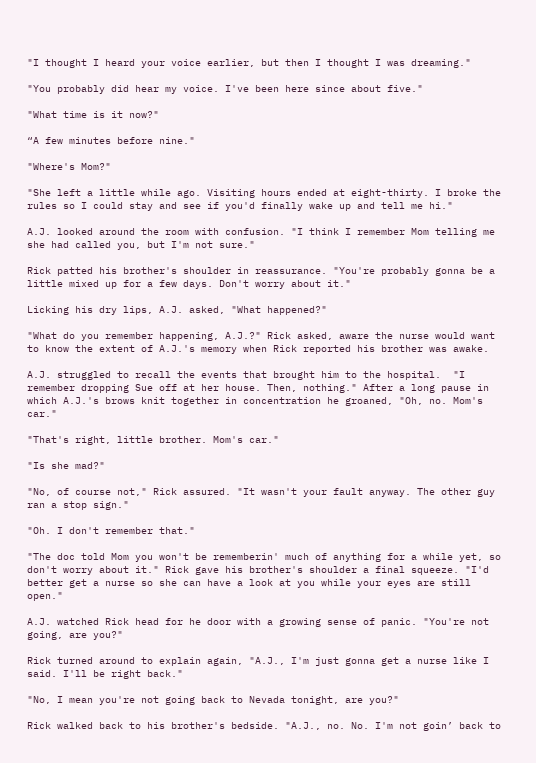"I thought I heard your voice earlier, but then I thought I was dreaming."

"You probably did hear my voice. I've been here since about five."

"What time is it now?"

“A few minutes before nine."

"Where's Mom?"

"She left a little while ago. Visiting hours ended at eight-thirty. I broke the rules so I could stay and see if you'd finally wake up and tell me hi."

A.J. looked around the room with confusion. "I think I remember Mom telling me she had called you, but I'm not sure."

Rick patted his brother's shoulder in reassurance. "You're probably gonna be a little mixed up for a few days. Don't worry about it."

Licking his dry lips, A.J. asked, "What happened?"

"What do you remember happening, A.J.?" Rick asked, aware the nurse would want to know the extent of A.J.'s memory when Rick reported his brother was awake.

A.J. struggled to recall the events that brought him to the hospital.  "I remember dropping Sue off at her house. Then, nothing." After a long pause in which A.J.'s brows knit together in concentration he groaned, "Oh, no. Mom's car."

"That's right, little brother. Mom's car."

"Is she mad?"

"No, of course not," Rick assured. "It wasn't your fault anyway. The other guy ran a stop sign."

"Oh. I don't remember that."

"The doc told Mom you won't be rememberin' much of anything for a while yet, so don't worry about it." Rick gave his brother's shoulder a final squeeze. "I'd better get a nurse so she can have a look at you while your eyes are still open."

A.J. watched Rick head for he door with a growing sense of panic. "You're not going, are you?"

Rick turned around to explain again, "A.J., I'm just gonna get a nurse like I said. I'll be right back."

"No, I mean you're not going back to Nevada tonight, are you?"

Rick walked back to his brother's bedside. "A.J., no. No. I'm not goin’ back to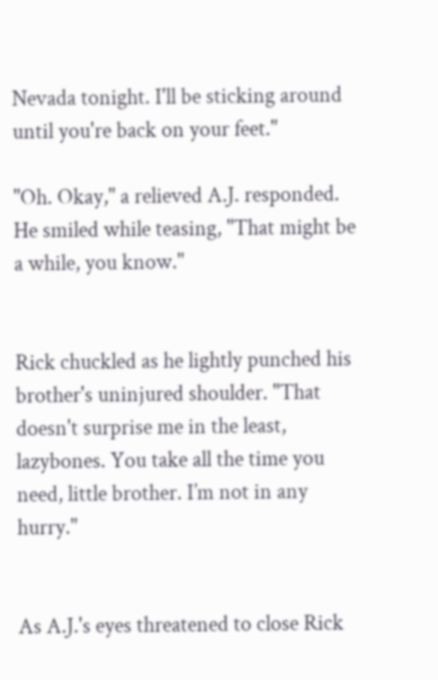Nevada tonight. I'll be sticking around until you're back on your feet."

"Oh. Okay," a relieved A.J. responded. He smiled while teasing, "That might be a while, you know."


Rick chuckled as he lightly punched his brother's uninjured shoulder. "That doesn't surprise me in the least, lazybones. You take all the time you need, little brother. I’m not in any hurry."


As A.J.'s eyes threatened to close Rick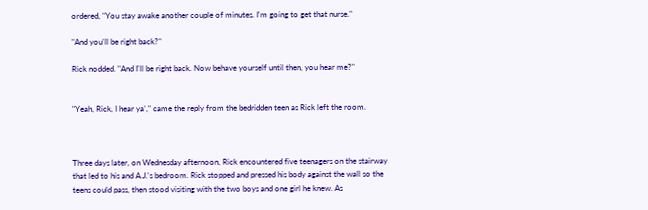ordered, "You stay awake another couple of minutes. I'm going to get that nurse."

"And you'll be right back?"

Rick nodded. "And I'll be right back. Now behave yourself until then, you hear me?"


"Yeah, Rick, I hear ya’," came the reply from the bedridden teen as Rick left the room.



Three days later, on Wednesday afternoon, Rick encountered five teenagers on the stairway that led to his and A.J.'s bedroom. Rick stopped and pressed his body against the wall so the teens could pass, then stood visiting with the two boys and one girl he knew. As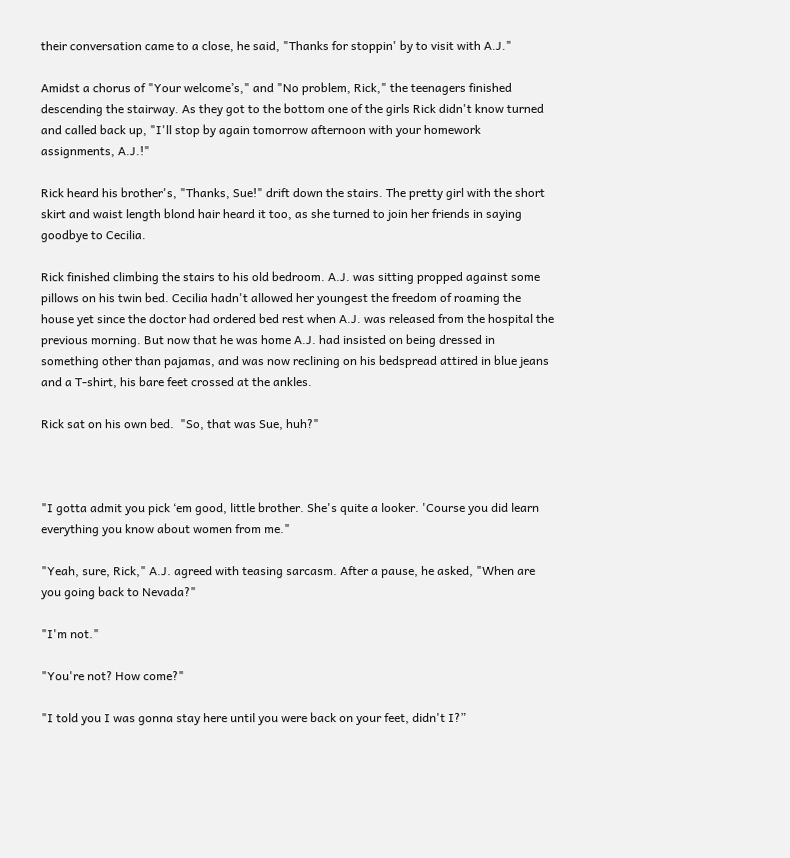their conversation came to a close, he said, "Thanks for stoppin' by to visit with A.J."

Amidst a chorus of "Your welcome’s," and "No problem, Rick," the teenagers finished descending the stairway. As they got to the bottom one of the girls Rick didn't know turned and called back up, "I'll stop by again tomorrow afternoon with your homework assignments, A.J.!"

Rick heard his brother's, "Thanks, Sue!" drift down the stairs. The pretty girl with the short skirt and waist length blond hair heard it too, as she turned to join her friends in saying goodbye to Cecilia.

Rick finished climbing the stairs to his old bedroom. A.J. was sitting propped against some pillows on his twin bed. Cecilia hadn't allowed her youngest the freedom of roaming the house yet since the doctor had ordered bed rest when A.J. was released from the hospital the previous morning. But now that he was home A.J. had insisted on being dressed in something other than pajamas, and was now reclining on his bedspread attired in blue jeans and a T-shirt, his bare feet crossed at the ankles.

Rick sat on his own bed.  "So, that was Sue, huh?"



"I gotta admit you pick ‘em good, little brother. She's quite a looker. 'Course you did learn everything you know about women from me."

"Yeah, sure, Rick," A.J. agreed with teasing sarcasm. After a pause, he asked, "When are you going back to Nevada?"

"I'm not."

"You're not? How come?"

"I told you I was gonna stay here until you were back on your feet, didn't I?”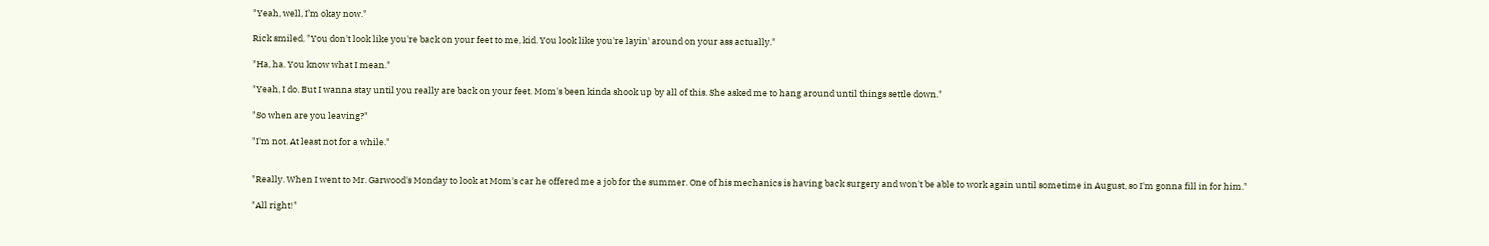"Yeah, well, I’m okay now."

Rick smiled. "You don't look like you're back on your feet to me, kid. You look like you're layin' around on your ass actually."

"Ha, ha. You know what I mean."

"Yeah, I do. But I wanna stay until you really are back on your feet. Mom's been kinda shook up by all of this. She asked me to hang around until things settle down."

"So when are you leaving?"

"I'm not. At least not for a while."


"Really. When I went to Mr. Garwood's Monday to look at Mom's car he offered me a job for the summer. One of his mechanics is having back surgery and won't be able to work again until sometime in August, so I'm gonna fill in for him."

"All right!"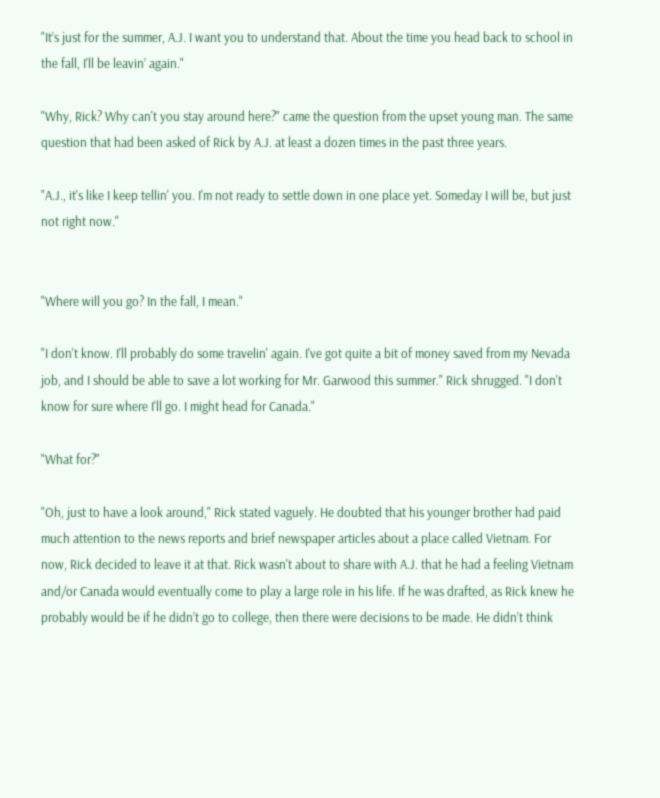"It’s just for the summer, A.J. I want you to understand that. About the time you head back to school in the fall, I'll be leavin’ again."

"Why, Rick? Why can't you stay around here?" came the question from the upset young man. The same question that had been asked of Rick by A.J. at least a dozen times in the past three years.

"A.J., it's like I keep tellin' you. I'm not ready to settle down in one place yet. Someday I will be, but just not right now."


"Where will you go? In the fall, I mean."

"I don't know. I'll probably do some travelin' again. I've got quite a bit of money saved from my Nevada job, and I should be able to save a lot working for Mr. Garwood this summer." Rick shrugged. "I don't know for sure where I'll go. I might head for Canada."

"What for?"

"Oh, just to have a look around," Rick stated vaguely. He doubted that his younger brother had paid much attention to the news reports and brief newspaper articles about a place called Vietnam. For now, Rick decided to leave it at that. Rick wasn't about to share with A.J. that he had a feeling Vietnam and/or Canada would eventually come to play a large role in his life. If he was drafted, as Rick knew he probably would be if he didn’t go to college, then there were decisions to be made. He didn’t think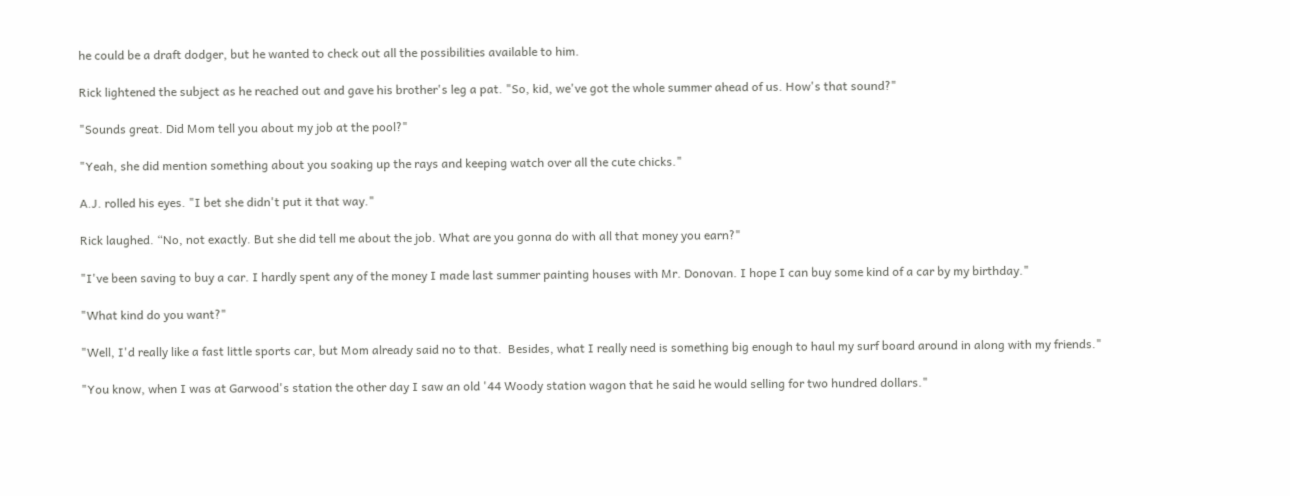he could be a draft dodger, but he wanted to check out all the possibilities available to him.

Rick lightened the subject as he reached out and gave his brother's leg a pat. "So, kid, we've got the whole summer ahead of us. How's that sound?"

"Sounds great. Did Mom tell you about my job at the pool?"

"Yeah, she did mention something about you soaking up the rays and keeping watch over all the cute chicks."

A.J. rolled his eyes. "I bet she didn't put it that way."

Rick laughed. “No, not exactly. But she did tell me about the job. What are you gonna do with all that money you earn?"

"I've been saving to buy a car. I hardly spent any of the money I made last summer painting houses with Mr. Donovan. I hope I can buy some kind of a car by my birthday."

"What kind do you want?"

"Well, I'd really like a fast little sports car, but Mom already said no to that.  Besides, what I really need is something big enough to haul my surf board around in along with my friends."

"You know, when I was at Garwood's station the other day I saw an old '44 Woody station wagon that he said he would selling for two hundred dollars."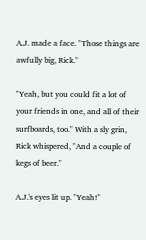A.J. made a face. "Those things are awfully big, Rick."

"Yeah, but you could fit a lot of your friends in one, and all of their surfboards, too." With a sly grin, Rick whispered, "And a couple of kegs of beer."

A.J.'s eyes lit up. "Yeah!"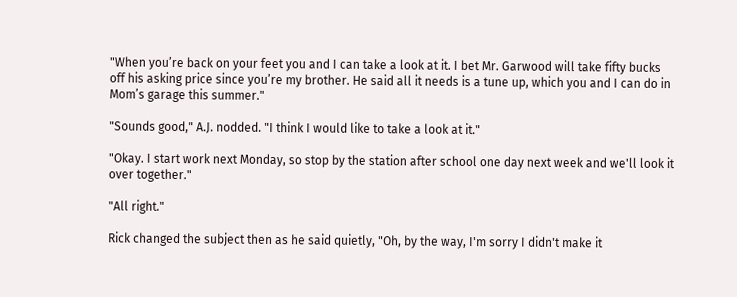"When you’re back on your feet you and I can take a look at it. I bet Mr. Garwood will take fifty bucks off his asking price since you’re my brother. He said all it needs is a tune up, which you and I can do in Mom’s garage this summer."

"Sounds good," A.J. nodded. "I think I would like to take a look at it."

"Okay. I start work next Monday, so stop by the station after school one day next week and we'll look it over together."

"All right."

Rick changed the subject then as he said quietly, "Oh, by the way, I'm sorry I didn't make it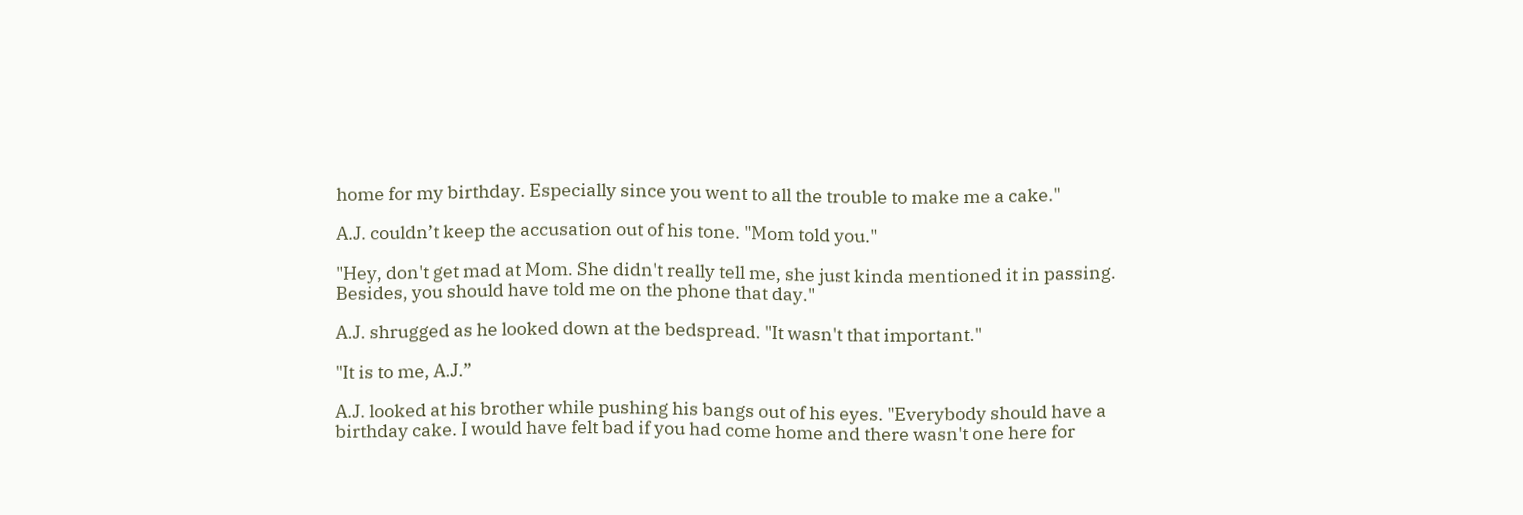home for my birthday. Especially since you went to all the trouble to make me a cake."

A.J. couldn’t keep the accusation out of his tone. "Mom told you."

"Hey, don't get mad at Mom. She didn't really tell me, she just kinda mentioned it in passing. Besides, you should have told me on the phone that day."

A.J. shrugged as he looked down at the bedspread. "It wasn't that important."

"It is to me, A.J.”

A.J. looked at his brother while pushing his bangs out of his eyes. "Everybody should have a birthday cake. I would have felt bad if you had come home and there wasn't one here for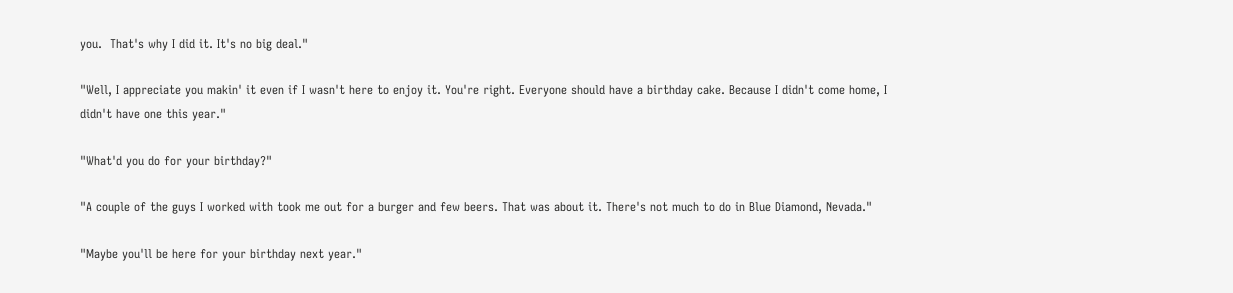you.  That's why I did it. It's no big deal."

"Well, I appreciate you makin' it even if I wasn't here to enjoy it. You're right. Everyone should have a birthday cake. Because I didn't come home, I didn't have one this year."

"What'd you do for your birthday?"

"A couple of the guys I worked with took me out for a burger and few beers. That was about it. There's not much to do in Blue Diamond, Nevada."

"Maybe you'll be here for your birthday next year."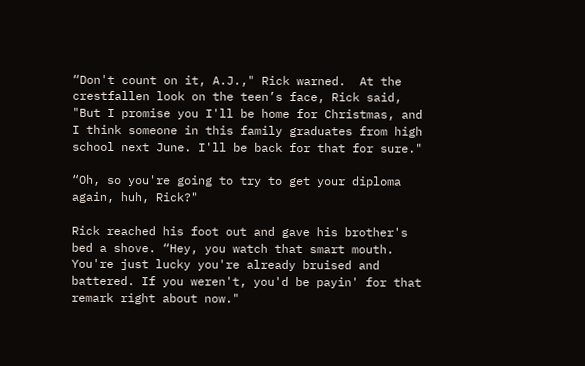“Don't count on it, A.J.," Rick warned.  At the crestfallen look on the teen’s face, Rick said, "But I promise you I'll be home for Christmas, and I think someone in this family graduates from high school next June. I'll be back for that for sure."

“Oh, so you're going to try to get your diploma again, huh, Rick?"

Rick reached his foot out and gave his brother's bed a shove. “Hey, you watch that smart mouth. You're just lucky you're already bruised and battered. If you weren't, you'd be payin' for that remark right about now."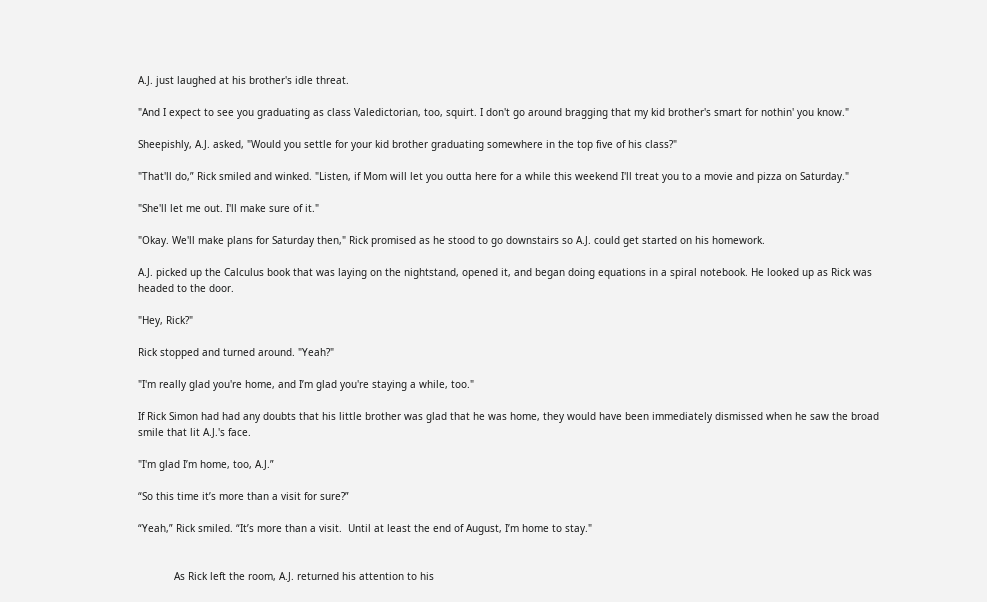A.J. just laughed at his brother's idle threat.

"And I expect to see you graduating as class Valedictorian, too, squirt. I don't go around bragging that my kid brother's smart for nothin' you know."

Sheepishly, A.J. asked, "Would you settle for your kid brother graduating somewhere in the top five of his class?"

"That'll do,” Rick smiled and winked. "Listen, if Mom will let you outta here for a while this weekend I'll treat you to a movie and pizza on Saturday."

"She'll let me out. I'll make sure of it."

"Okay. We'll make plans for Saturday then," Rick promised as he stood to go downstairs so A.J. could get started on his homework.

A.J. picked up the Calculus book that was laying on the nightstand, opened it, and began doing equations in a spiral notebook. He looked up as Rick was headed to the door.

"Hey, Rick?"

Rick stopped and turned around. "Yeah?"

"I'm really glad you're home, and I’m glad you're staying a while, too."

If Rick Simon had had any doubts that his little brother was glad that he was home, they would have been immediately dismissed when he saw the broad smile that lit A.J.'s face.

"I'm glad I’m home, too, A.J.”

“So this time it’s more than a visit for sure?”

“Yeah,” Rick smiled. “It’s more than a visit.  Until at least the end of August, I’m home to stay."


            As Rick left the room, A.J. returned his attention to his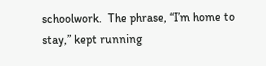schoolwork.  The phrase, “I’m home to stay,” kept running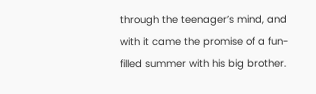through the teenager’s mind, and with it came the promise of a fun-filled summer with his big brother.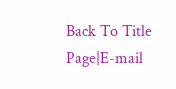Back To Title Page|E-mail